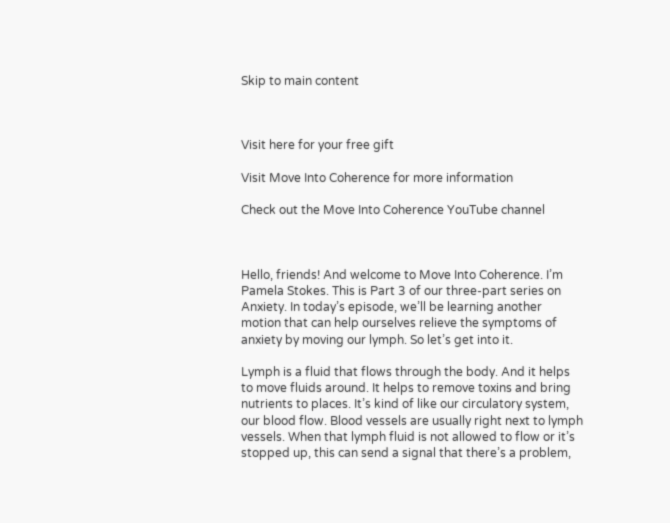Skip to main content



Visit here for your free gift

Visit Move Into Coherence for more information

Check out the Move Into Coherence YouTube channel



Hello, friends! And welcome to Move Into Coherence. I’m Pamela Stokes. This is Part 3 of our three-part series on Anxiety. In today’s episode, we’ll be learning another motion that can help ourselves relieve the symptoms of anxiety by moving our lymph. So let’s get into it.

Lymph is a fluid that flows through the body. And it helps to move fluids around. It helps to remove toxins and bring nutrients to places. It’s kind of like our circulatory system, our blood flow. Blood vessels are usually right next to lymph vessels. When that lymph fluid is not allowed to flow or it’s stopped up, this can send a signal that there’s a problem,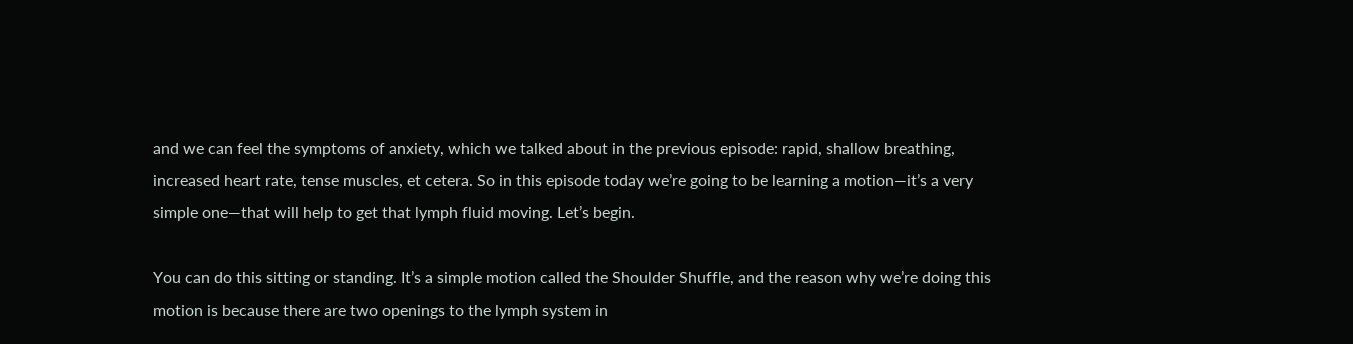and we can feel the symptoms of anxiety, which we talked about in the previous episode: rapid, shallow breathing, increased heart rate, tense muscles, et cetera. So in this episode today we’re going to be learning a motion—it’s a very simple one—that will help to get that lymph fluid moving. Let’s begin.

You can do this sitting or standing. It’s a simple motion called the Shoulder Shuffle, and the reason why we’re doing this motion is because there are two openings to the lymph system in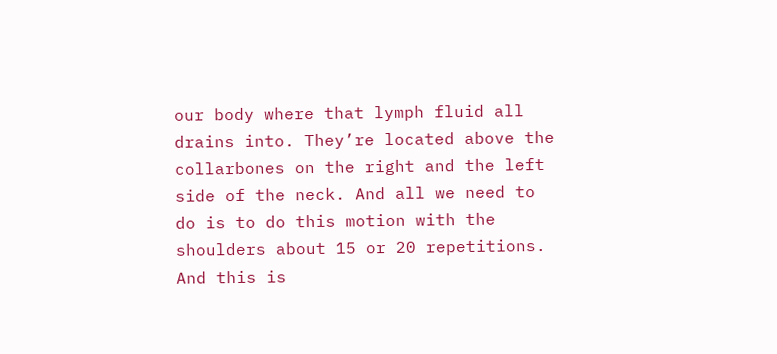our body where that lymph fluid all drains into. They’re located above the collarbones on the right and the left side of the neck. And all we need to do is to do this motion with the shoulders about 15 or 20 repetitions. And this is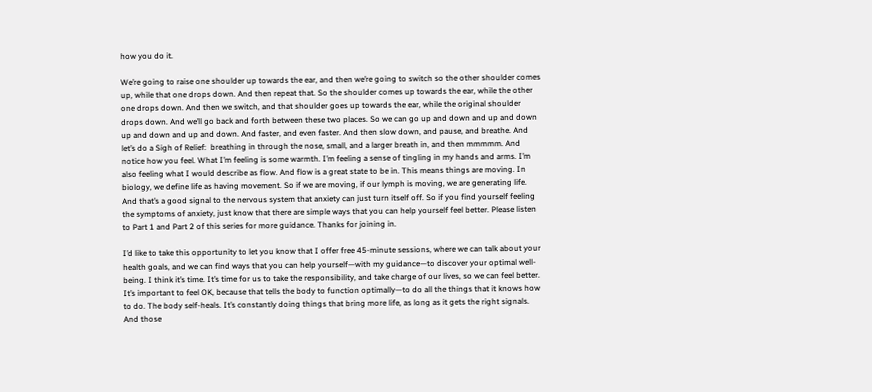how you do it.

We’re going to raise one shoulder up towards the ear, and then we’re going to switch so the other shoulder comes up, while that one drops down. And then repeat that. So the shoulder comes up towards the ear, while the other one drops down. And then we switch, and that shoulder goes up towards the ear, while the original shoulder drops down. And we’ll go back and forth between these two places. So we can go up and down and up and down up and down and up and down. And faster, and even faster. And then slow down, and pause, and breathe. And let’s do a Sigh of Relief:  breathing in through the nose, small, and a larger breath in, and then mmmmm. And notice how you feel. What I’m feeling is some warmth. I’m feeling a sense of tingling in my hands and arms. I’m also feeling what I would describe as flow. And flow is a great state to be in. This means things are moving. In biology, we define life as having movement. So if we are moving, if our lymph is moving, we are generating life. And that’s a good signal to the nervous system that anxiety can just turn itself off. So if you find yourself feeling the symptoms of anxiety, just know that there are simple ways that you can help yourself feel better. Please listen to Part 1 and Part 2 of this series for more guidance. Thanks for joining in.

I’d like to take this opportunity to let you know that I offer free 45-minute sessions, where we can talk about your health goals, and we can find ways that you can help yourself—with my guidance—to discover your optimal well-being. I think it’s time. It’s time for us to take the responsibility, and take charge of our lives, so we can feel better. It’s important to feel OK, because that tells the body to function optimally—to do all the things that it knows how to do. The body self-heals. It’s constantly doing things that bring more life, as long as it gets the right signals. And those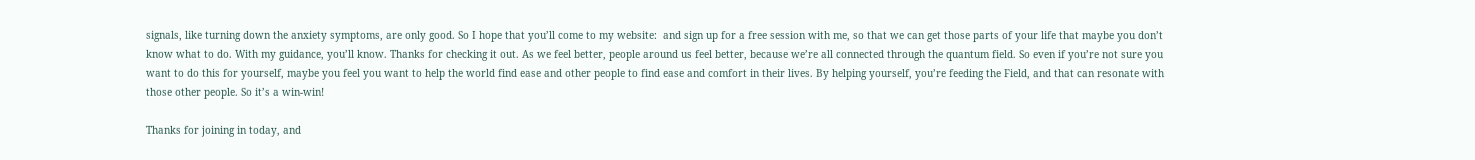signals, like turning down the anxiety symptoms, are only good. So I hope that you’ll come to my website:  and sign up for a free session with me, so that we can get those parts of your life that maybe you don’t know what to do. With my guidance, you’ll know. Thanks for checking it out. As we feel better, people around us feel better, because we’re all connected through the quantum field. So even if you’re not sure you want to do this for yourself, maybe you feel you want to help the world find ease and other people to find ease and comfort in their lives. By helping yourself, you’re feeding the Field, and that can resonate with those other people. So it’s a win-win!

Thanks for joining in today, and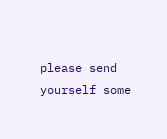please send yourself some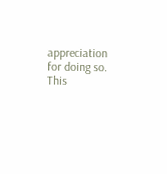appreciation for doing so. This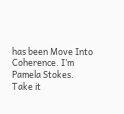has been Move Into Coherence. I’m Pamela Stokes. Take it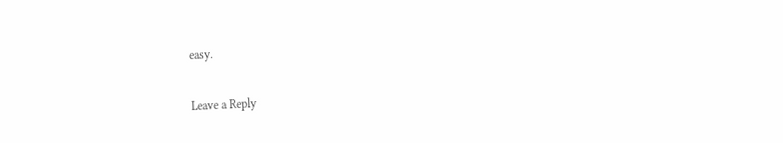easy.

Leave a Reply